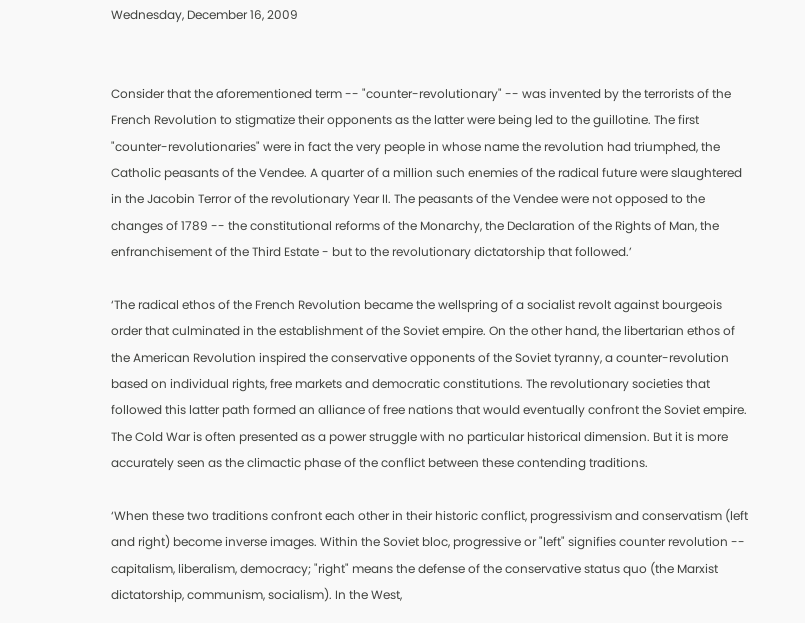Wednesday, December 16, 2009


Consider that the aforementioned term -- "counter-revolutionary" -- was invented by the terrorists of the French Revolution to stigmatize their opponents as the latter were being led to the guillotine. The first "counter-revolutionaries" were in fact the very people in whose name the revolution had triumphed, the Catholic peasants of the Vendee. A quarter of a million such enemies of the radical future were slaughtered in the Jacobin Terror of the revolutionary Year II. The peasants of the Vendee were not opposed to the changes of 1789 -- the constitutional reforms of the Monarchy, the Declaration of the Rights of Man, the enfranchisement of the Third Estate - but to the revolutionary dictatorship that followed.’

‘The radical ethos of the French Revolution became the wellspring of a socialist revolt against bourgeois order that culminated in the establishment of the Soviet empire. On the other hand, the libertarian ethos of the American Revolution inspired the conservative opponents of the Soviet tyranny, a counter-revolution based on individual rights, free markets and democratic constitutions. The revolutionary societies that followed this latter path formed an alliance of free nations that would eventually confront the Soviet empire. The Cold War is often presented as a power struggle with no particular historical dimension. But it is more accurately seen as the climactic phase of the conflict between these contending traditions.

‘When these two traditions confront each other in their historic conflict, progressivism and conservatism (left and right) become inverse images. Within the Soviet bloc, progressive or "left" signifies counter revolution -- capitalism, liberalism, democracy; "right" means the defense of the conservative status quo (the Marxist dictatorship, communism, socialism). In the West,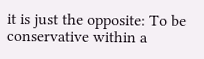it is just the opposite: To be conservative within a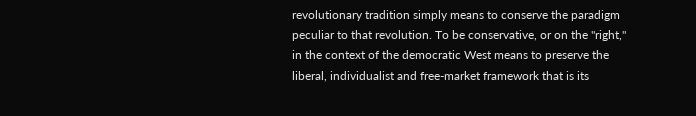revolutionary tradition simply means to conserve the paradigm peculiar to that revolution. To be conservative, or on the "right," in the context of the democratic West means to preserve the liberal, individualist and free-market framework that is its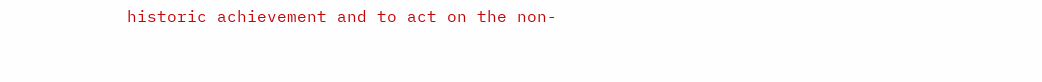historic achievement and to act on the non-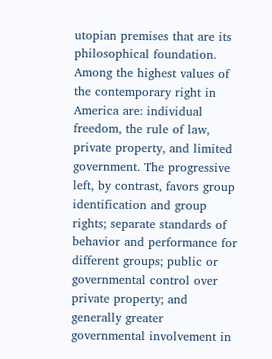utopian premises that are its philosophical foundation. Among the highest values of the contemporary right in America are: individual freedom, the rule of law, private property, and limited government. The progressive left, by contrast, favors group identification and group rights; separate standards of behavior and performance for different groups; public or governmental control over private property; and generally greater governmental involvement in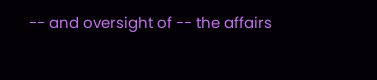-- and oversight of -- the affairs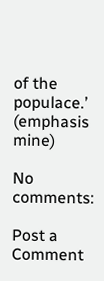of the populace.’ (emphasis mine)

No comments:

Post a Comment